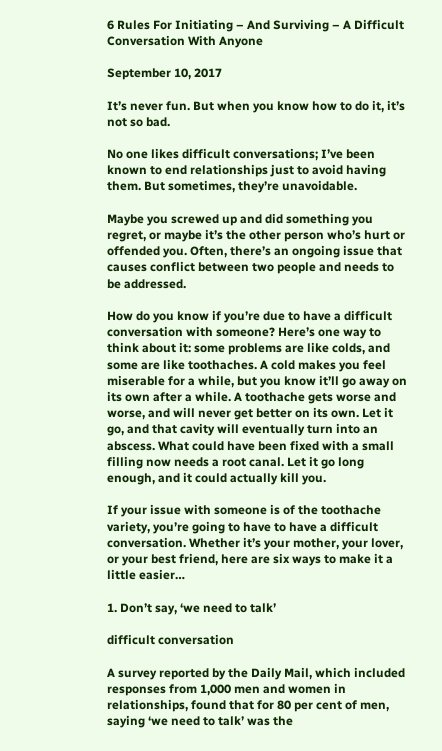6 Rules For Initiating – And Surviving – A Difficult Conversation With Anyone

September 10, 2017

It’s never fun. But when you know how to do it, it’s not so bad.

No one likes difficult conversations; I’ve been known to end relationships just to avoid having them. But sometimes, they’re unavoidable.

Maybe you screwed up and did something you regret, or maybe it’s the other person who’s hurt or offended you. Often, there’s an ongoing issue that causes conflict between two people and needs to be addressed.

How do you know if you’re due to have a difficult conversation with someone? Here’s one way to think about it: some problems are like colds, and some are like toothaches. A cold makes you feel miserable for a while, but you know it’ll go away on its own after a while. A toothache gets worse and worse, and will never get better on its own. Let it go, and that cavity will eventually turn into an abscess. What could have been fixed with a small filling now needs a root canal. Let it go long enough, and it could actually kill you.

If your issue with someone is of the toothache variety, you’re going to have to have a difficult conversation. Whether it’s your mother, your lover, or your best friend, here are six ways to make it a little easier…

1. Don’t say, ‘we need to talk’

difficult conversation

A survey reported by the Daily Mail, which included responses from 1,000 men and women in relationships, found that for 80 per cent of men, saying ‘we need to talk’ was the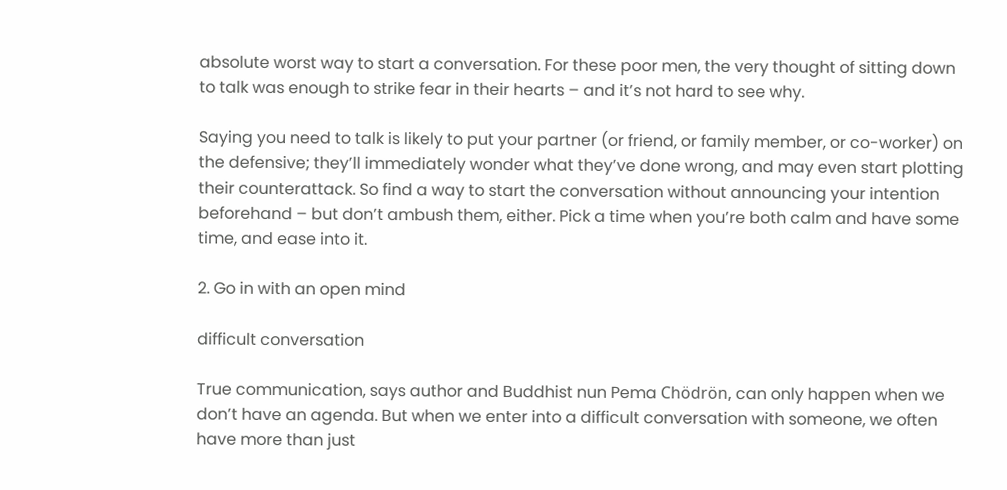absolute worst way to start a conversation. For these poor men, the very thought of sitting down to talk was enough to strike fear in their hearts – and it’s not hard to see why.

Saying you need to talk is likely to put your partner (or friend, or family member, or co-worker) on the defensive; they’ll immediately wonder what they’ve done wrong, and may even start plotting their counterattack. So find a way to start the conversation without announcing your intention beforehand – but don’t ambush them, either. Pick a time when you’re both calm and have some time, and ease into it.

2. Go in with an open mind

difficult conversation

True communication, says author and Buddhist nun Pema Chödrön, can only happen when we don’t have an agenda. But when we enter into a difficult conversation with someone, we often have more than just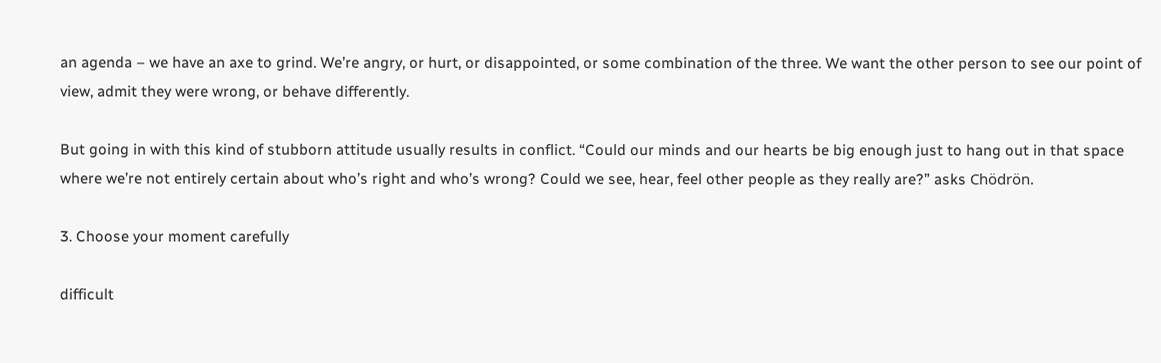an agenda – we have an axe to grind. We’re angry, or hurt, or disappointed, or some combination of the three. We want the other person to see our point of view, admit they were wrong, or behave differently.

But going in with this kind of stubborn attitude usually results in conflict. “Could our minds and our hearts be big enough just to hang out in that space where we’re not entirely certain about who’s right and who’s wrong? Could we see, hear, feel other people as they really are?” asks Chödrön.

3. Choose your moment carefully

difficult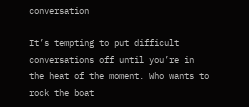conversation

It’s tempting to put difficult conversations off until you’re in the heat of the moment. Who wants to rock the boat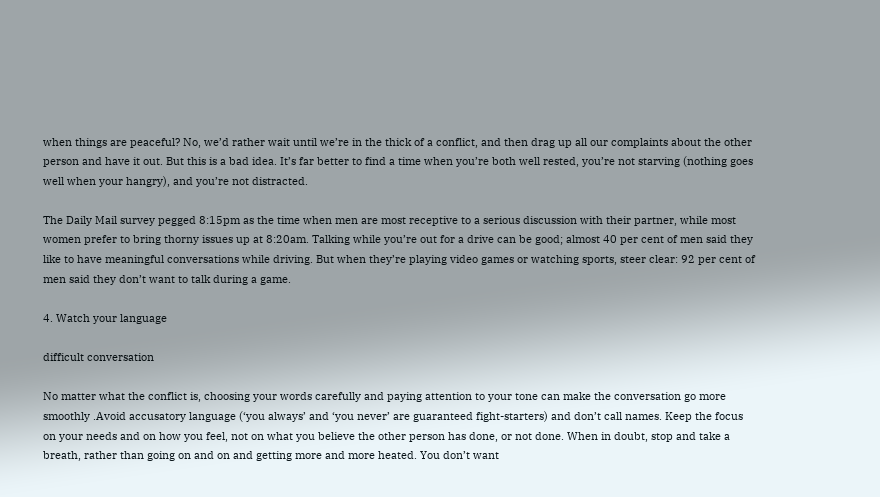when things are peaceful? No, we’d rather wait until we’re in the thick of a conflict, and then drag up all our complaints about the other person and have it out. But this is a bad idea. It’s far better to find a time when you’re both well rested, you’re not starving (nothing goes well when your hangry), and you’re not distracted.

The Daily Mail survey pegged 8:15pm as the time when men are most receptive to a serious discussion with their partner, while most women prefer to bring thorny issues up at 8:20am. Talking while you’re out for a drive can be good; almost 40 per cent of men said they like to have meaningful conversations while driving. But when they’re playing video games or watching sports, steer clear: 92 per cent of men said they don’t want to talk during a game.

4. Watch your language

difficult conversation

No matter what the conflict is, choosing your words carefully and paying attention to your tone can make the conversation go more smoothly .Avoid accusatory language (‘you always’ and ‘you never’ are guaranteed fight-starters) and don’t call names. Keep the focus on your needs and on how you feel, not on what you believe the other person has done, or not done. When in doubt, stop and take a breath, rather than going on and on and getting more and more heated. You don’t want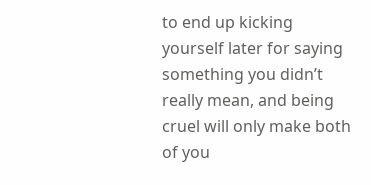to end up kicking yourself later for saying something you didn’t really mean, and being cruel will only make both of you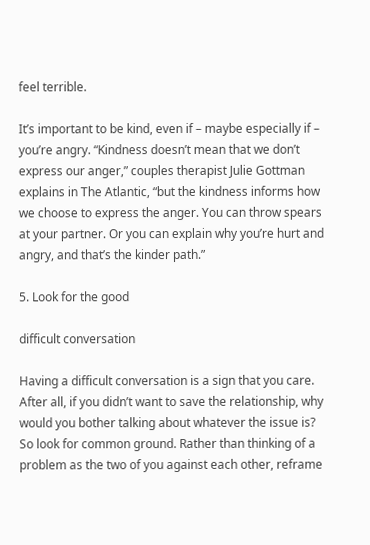feel terrible.

It’s important to be kind, even if – maybe especially if – you’re angry. “Kindness doesn’t mean that we don’t express our anger,” couples therapist Julie Gottman explains in The Atlantic, “but the kindness informs how we choose to express the anger. You can throw spears at your partner. Or you can explain why you’re hurt and angry, and that’s the kinder path.”

5. Look for the good

difficult conversation

Having a difficult conversation is a sign that you care. After all, if you didn’t want to save the relationship, why would you bother talking about whatever the issue is? So look for common ground. Rather than thinking of a problem as the two of you against each other, reframe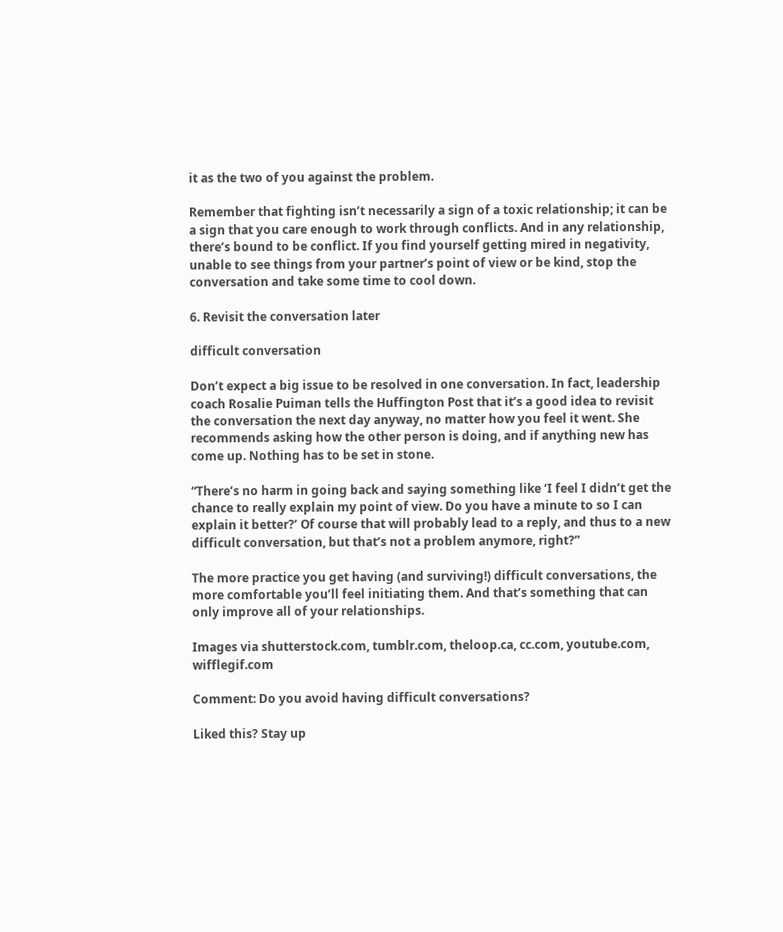it as the two of you against the problem.

Remember that fighting isn’t necessarily a sign of a toxic relationship; it can be a sign that you care enough to work through conflicts. And in any relationship, there’s bound to be conflict. If you find yourself getting mired in negativity, unable to see things from your partner’s point of view or be kind, stop the conversation and take some time to cool down.

6. Revisit the conversation later

difficult conversation

Don’t expect a big issue to be resolved in one conversation. In fact, leadership coach Rosalie Puiman tells the Huffington Post that it’s a good idea to revisit the conversation the next day anyway, no matter how you feel it went. She recommends asking how the other person is doing, and if anything new has come up. Nothing has to be set in stone.

“There’s no harm in going back and saying something like ‘I feel I didn’t get the chance to really explain my point of view. Do you have a minute to so I can explain it better?’ Of course that will probably lead to a reply, and thus to a new difficult conversation, but that’s not a problem anymore, right?”

The more practice you get having (and surviving!) difficult conversations, the more comfortable you’ll feel initiating them. And that’s something that can only improve all of your relationships.

Images via shutterstock.com, tumblr.com, theloop.ca, cc.com, youtube.com, wifflegif.com

Comment: Do you avoid having difficult conversations?

Liked this? Stay up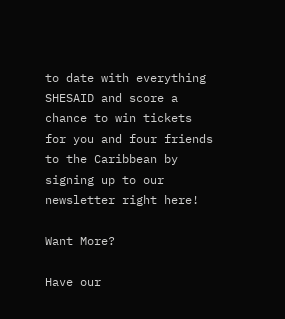to date with everything SHESAID and score a chance to win tickets for you and four friends to the Caribbean by signing up to our newsletter right here!

Want More?

Have our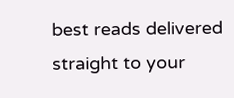best reads delivered straight to your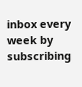inbox every week by subscribing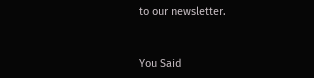to our newsletter.



You Said